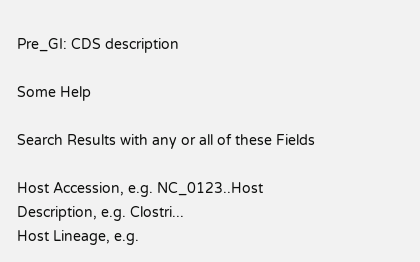Pre_GI: CDS description

Some Help

Search Results with any or all of these Fields

Host Accession, e.g. NC_0123..Host Description, e.g. Clostri...
Host Lineage, e.g.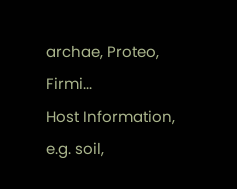archae, Proteo, Firmi...
Host Information, e.g. soil,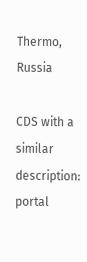Thermo, Russia

CDS with a similar description: portal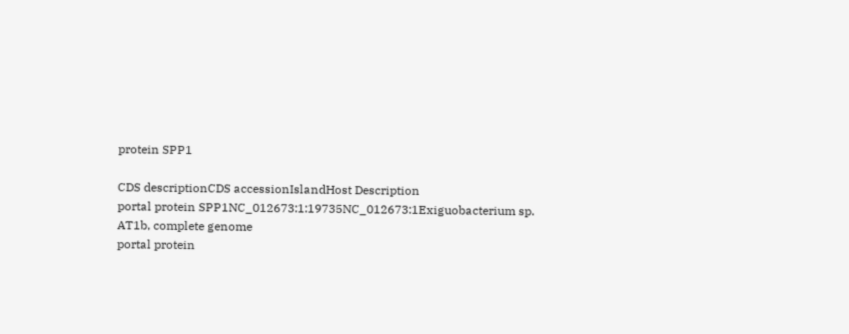protein SPP1

CDS descriptionCDS accessionIslandHost Description
portal protein SPP1NC_012673:1:19735NC_012673:1Exiguobacterium sp. AT1b, complete genome
portal protein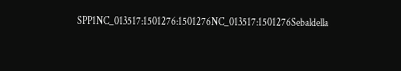SPP1NC_013517:1501276:1501276NC_013517:1501276Sebaldella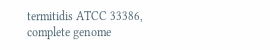termitidis ATCC 33386, complete genome